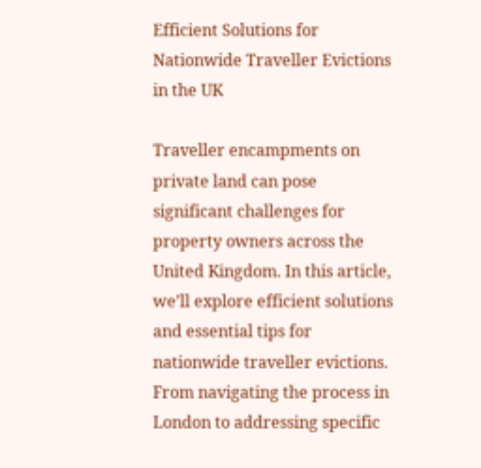Efficient Solutions for Nationwide Traveller Evictions in the UK

Traveller encampments on private land can pose significant challenges for property owners across the United Kingdom. In this article, we’ll explore efficient solutions and essential tips for nationwide traveller evictions. From navigating the process in London to addressing specific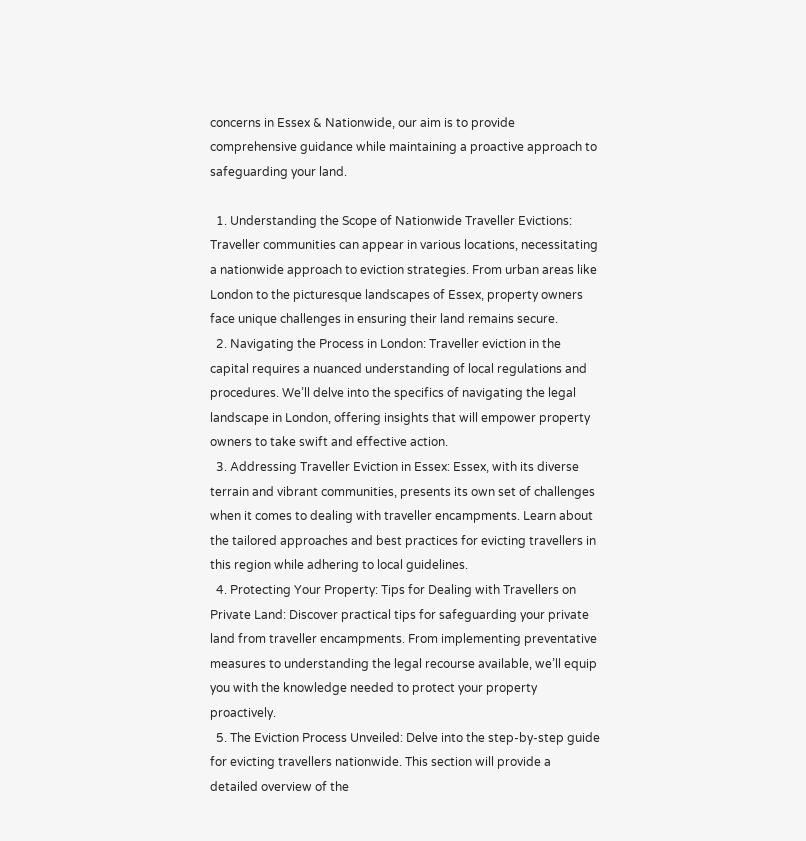concerns in Essex & Nationwide, our aim is to provide comprehensive guidance while maintaining a proactive approach to safeguarding your land.

  1. Understanding the Scope of Nationwide Traveller Evictions: Traveller communities can appear in various locations, necessitating a nationwide approach to eviction strategies. From urban areas like London to the picturesque landscapes of Essex, property owners face unique challenges in ensuring their land remains secure.
  2. Navigating the Process in London: Traveller eviction in the capital requires a nuanced understanding of local regulations and procedures. We’ll delve into the specifics of navigating the legal landscape in London, offering insights that will empower property owners to take swift and effective action.
  3. Addressing Traveller Eviction in Essex: Essex, with its diverse terrain and vibrant communities, presents its own set of challenges when it comes to dealing with traveller encampments. Learn about the tailored approaches and best practices for evicting travellers in this region while adhering to local guidelines.
  4. Protecting Your Property: Tips for Dealing with Travellers on Private Land: Discover practical tips for safeguarding your private land from traveller encampments. From implementing preventative measures to understanding the legal recourse available, we’ll equip you with the knowledge needed to protect your property proactively.
  5. The Eviction Process Unveiled: Delve into the step-by-step guide for evicting travellers nationwide. This section will provide a detailed overview of the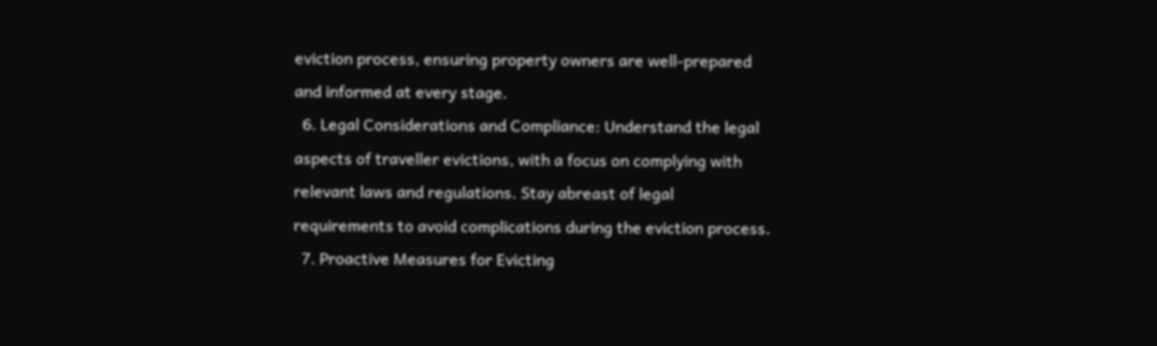eviction process, ensuring property owners are well-prepared and informed at every stage.
  6. Legal Considerations and Compliance: Understand the legal aspects of traveller evictions, with a focus on complying with relevant laws and regulations. Stay abreast of legal requirements to avoid complications during the eviction process.
  7. Proactive Measures for Evicting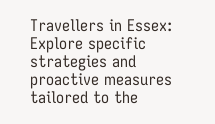Travellers in Essex: Explore specific strategies and proactive measures tailored to the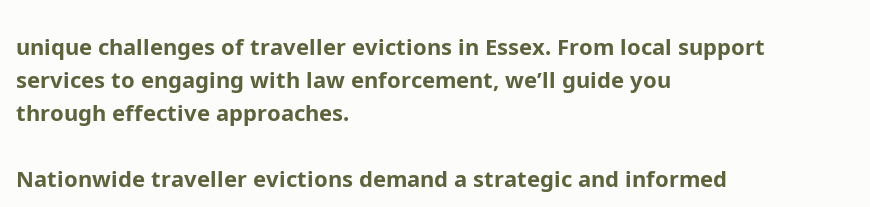unique challenges of traveller evictions in Essex. From local support services to engaging with law enforcement, we’ll guide you through effective approaches.

Nationwide traveller evictions demand a strategic and informed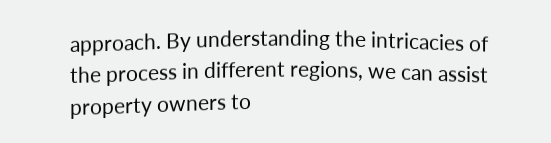approach. By understanding the intricacies of the process in different regions, we can assist property owners to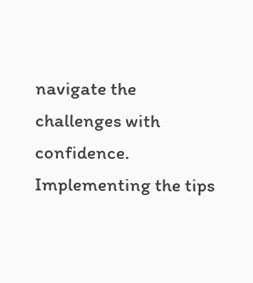navigate the challenges with confidence. Implementing the tips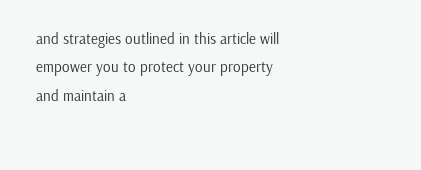and strategies outlined in this article will empower you to protect your property and maintain a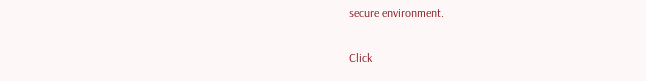secure environment.

Click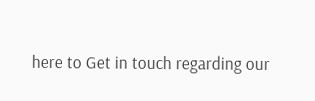here to Get in touch regarding our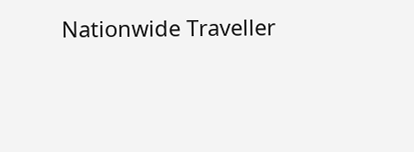Nationwide Traveller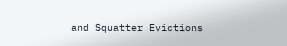and Squatter Evictions